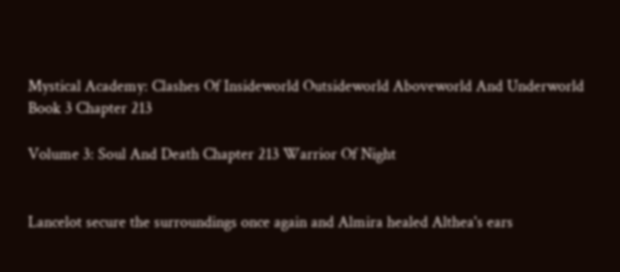Mystical Academy: Clashes Of Insideworld Outsideworld Aboveworld And Underworld Book 3 Chapter 213

Volume 3: Soul And Death Chapter 213 Warrior Of Night


Lancelot secure the surroundings once again and Almira healed Althea's ears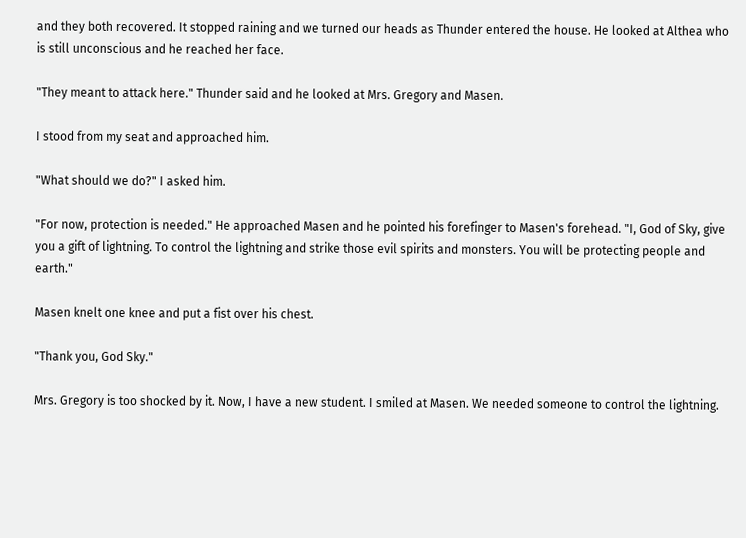and they both recovered. It stopped raining and we turned our heads as Thunder entered the house. He looked at Althea who is still unconscious and he reached her face.

"They meant to attack here." Thunder said and he looked at Mrs. Gregory and Masen.

I stood from my seat and approached him.

"What should we do?" I asked him.

"For now, protection is needed." He approached Masen and he pointed his forefinger to Masen's forehead. "I, God of Sky, give you a gift of lightning. To control the lightning and strike those evil spirits and monsters. You will be protecting people and earth."

Masen knelt one knee and put a fist over his chest.

"Thank you, God Sky."

Mrs. Gregory is too shocked by it. Now, I have a new student. I smiled at Masen. We needed someone to control the lightning.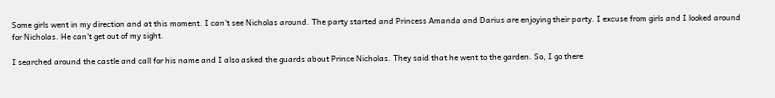Some girls went in my direction and at this moment. I can't see Nicholas around. The party started and Princess Amanda and Darius are enjoying their party. I excuse from girls and I looked around for Nicholas. He can't get out of my sight.

I searched around the castle and call for his name and I also asked the guards about Prince Nicholas. They said that he went to the garden. So, I go there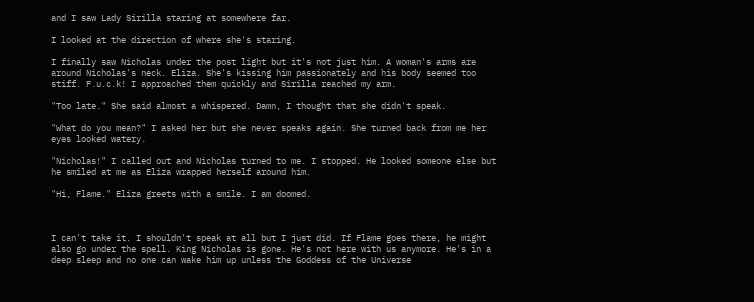and I saw Lady Sirilla staring at somewhere far.

I looked at the direction of where she's staring.

I finally saw Nicholas under the post light but it's not just him. A woman's arms are around Nicholas's neck. Eliza. She's kissing him passionately and his body seemed too stiff. F.u.c.k! I approached them quickly and Sirilla reached my arm.

"Too late." She said almost a whispered. Damn, I thought that she didn't speak.

"What do you mean?" I asked her but she never speaks again. She turned back from me her eyes looked watery.

"Nicholas!" I called out and Nicholas turned to me. I stopped. He looked someone else but he smiled at me as Eliza wrapped herself around him.

"Hi, Flame." Eliza greets with a smile. I am doomed.



I can't take it. I shouldn't speak at all but I just did. If Flame goes there, he might also go under the spell. King Nicholas is gone. He's not here with us anymore. He's in a deep sleep and no one can wake him up unless the Goddess of the Universe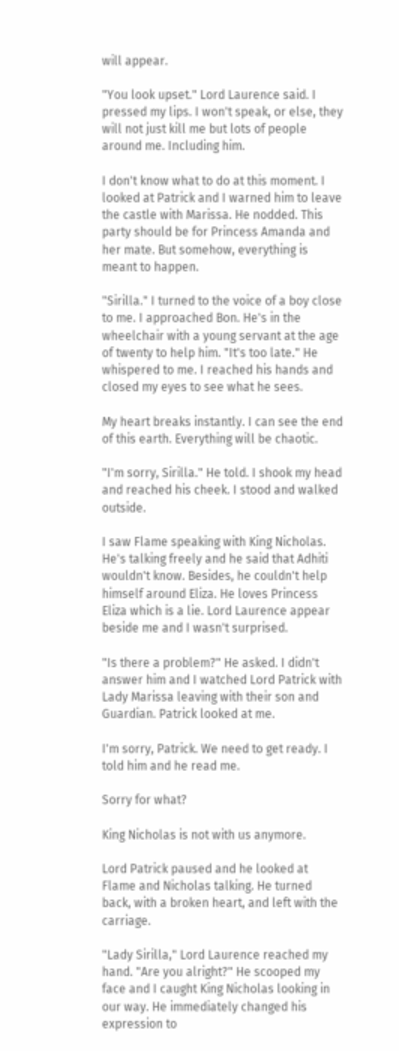will appear.

"You look upset." Lord Laurence said. I pressed my lips. I won't speak, or else, they will not just kill me but lots of people around me. Including him.

I don't know what to do at this moment. I looked at Patrick and I warned him to leave the castle with Marissa. He nodded. This party should be for Princess Amanda and her mate. But somehow, everything is meant to happen.

"Sirilla." I turned to the voice of a boy close to me. I approached Bon. He's in the wheelchair with a young servant at the age of twenty to help him. "It's too late." He whispered to me. I reached his hands and closed my eyes to see what he sees.

My heart breaks instantly. I can see the end of this earth. Everything will be chaotic.

"I'm sorry, Sirilla." He told. I shook my head and reached his cheek. I stood and walked outside.

I saw Flame speaking with King Nicholas. He's talking freely and he said that Adhiti wouldn't know. Besides, he couldn't help himself around Eliza. He loves Princess Eliza which is a lie. Lord Laurence appear beside me and I wasn't surprised.

"Is there a problem?" He asked. I didn't answer him and I watched Lord Patrick with Lady Marissa leaving with their son and Guardian. Patrick looked at me.

I'm sorry, Patrick. We need to get ready. I told him and he read me.

Sorry for what?

King Nicholas is not with us anymore.

Lord Patrick paused and he looked at Flame and Nicholas talking. He turned back, with a broken heart, and left with the carriage.

"Lady Sirilla," Lord Laurence reached my hand. "Are you alright?" He scooped my face and I caught King Nicholas looking in our way. He immediately changed his expression to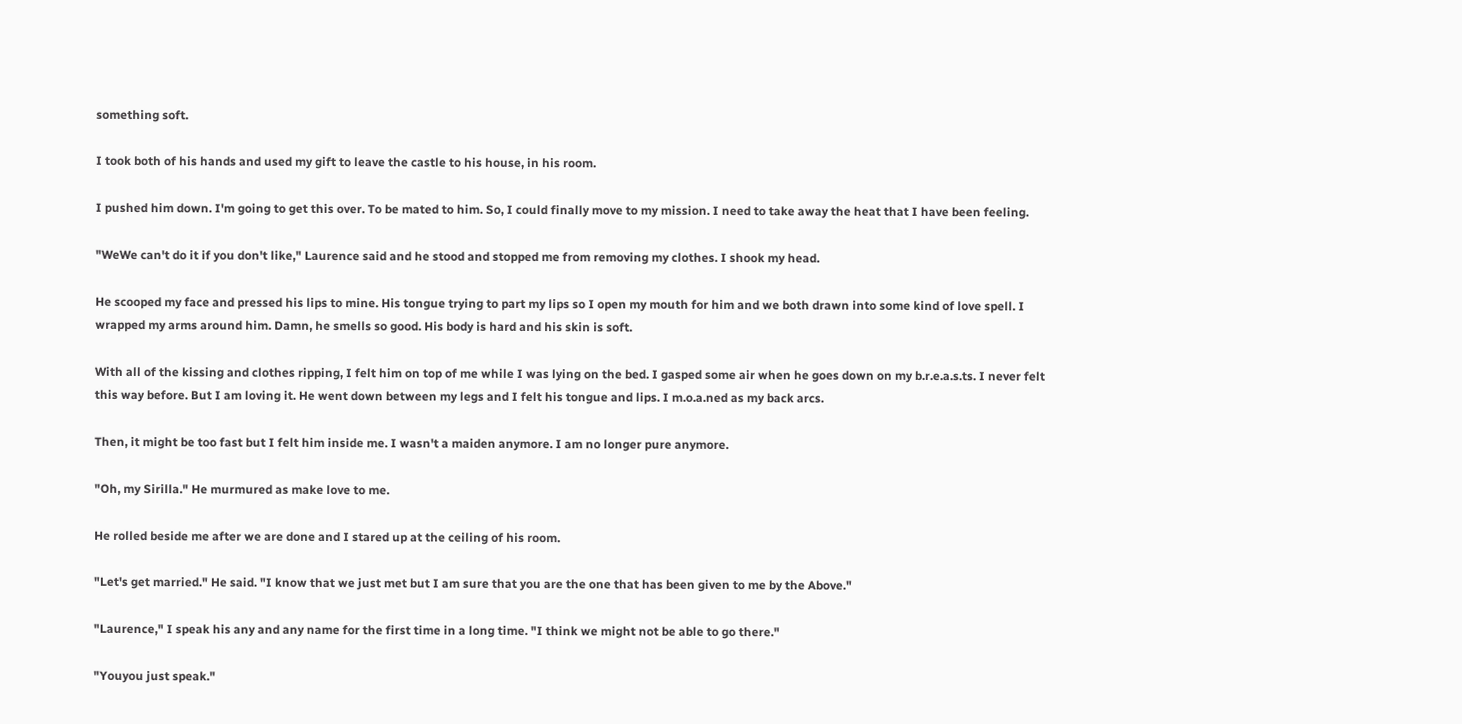something soft.

I took both of his hands and used my gift to leave the castle to his house, in his room.

I pushed him down. I'm going to get this over. To be mated to him. So, I could finally move to my mission. I need to take away the heat that I have been feeling.

"WeWe can't do it if you don't like," Laurence said and he stood and stopped me from removing my clothes. I shook my head.

He scooped my face and pressed his lips to mine. His tongue trying to part my lips so I open my mouth for him and we both drawn into some kind of love spell. I wrapped my arms around him. Damn, he smells so good. His body is hard and his skin is soft.

With all of the kissing and clothes ripping, I felt him on top of me while I was lying on the bed. I gasped some air when he goes down on my b.r.e.a.s.ts. I never felt this way before. But I am loving it. He went down between my legs and I felt his tongue and lips. I m.o.a.ned as my back arcs.

Then, it might be too fast but I felt him inside me. I wasn't a maiden anymore. I am no longer pure anymore.

"Oh, my Sirilla." He murmured as make love to me.

He rolled beside me after we are done and I stared up at the ceiling of his room.

"Let's get married." He said. "I know that we just met but I am sure that you are the one that has been given to me by the Above."

"Laurence," I speak his any and any name for the first time in a long time. "I think we might not be able to go there."

"Youyou just speak."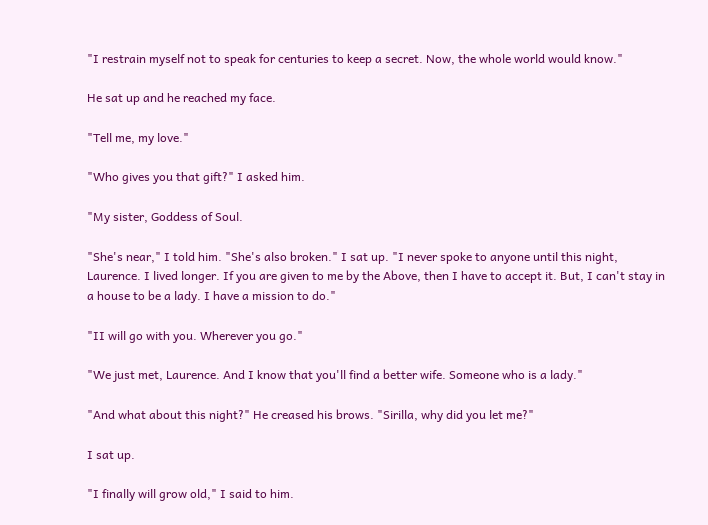"I restrain myself not to speak for centuries to keep a secret. Now, the whole world would know."

He sat up and he reached my face.

"Tell me, my love."

"Who gives you that gift?" I asked him.

"My sister, Goddess of Soul.

"She's near," I told him. "She's also broken." I sat up. "I never spoke to anyone until this night, Laurence. I lived longer. If you are given to me by the Above, then I have to accept it. But, I can't stay in a house to be a lady. I have a mission to do."

"II will go with you. Wherever you go."

"We just met, Laurence. And I know that you'll find a better wife. Someone who is a lady."

"And what about this night?" He creased his brows. "Sirilla, why did you let me?"

I sat up.

"I finally will grow old," I said to him.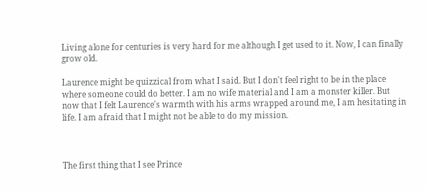Living alone for centuries is very hard for me although I get used to it. Now, I can finally grow old.

Laurence might be quizzical from what I said. But I don't feel right to be in the place where someone could do better. I am no wife material and I am a monster killer. But now that I felt Laurence's warmth with his arms wrapped around me, I am hesitating in life. I am afraid that I might not be able to do my mission.



The first thing that I see Prince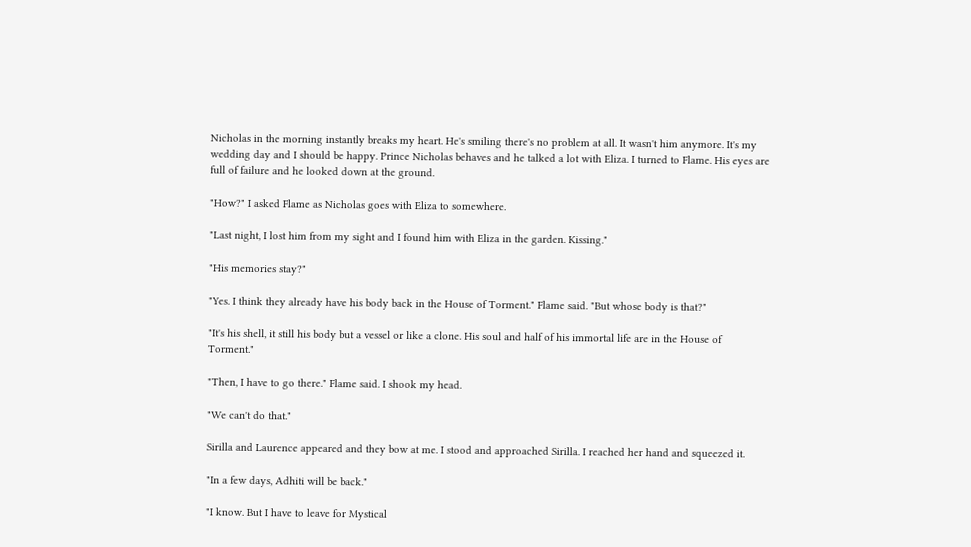Nicholas in the morning instantly breaks my heart. He's smiling there's no problem at all. It wasn't him anymore. It's my wedding day and I should be happy. Prince Nicholas behaves and he talked a lot with Eliza. I turned to Flame. His eyes are full of failure and he looked down at the ground.

"How?" I asked Flame as Nicholas goes with Eliza to somewhere.

"Last night, I lost him from my sight and I found him with Eliza in the garden. Kissing."

"His memories stay?"

"Yes. I think they already have his body back in the House of Torment." Flame said. "But whose body is that?"

"It's his shell, it still his body but a vessel or like a clone. His soul and half of his immortal life are in the House of Torment."

"Then, I have to go there." Flame said. I shook my head.

"We can't do that."

Sirilla and Laurence appeared and they bow at me. I stood and approached Sirilla. I reached her hand and squeezed it.

"In a few days, Adhiti will be back."

"I know. But I have to leave for Mystical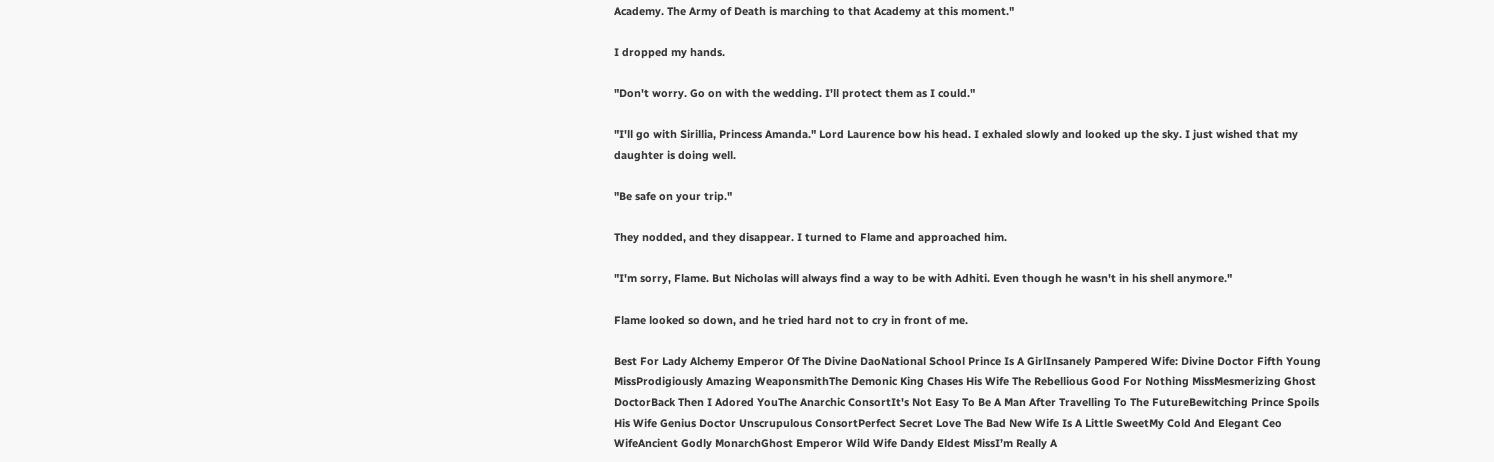Academy. The Army of Death is marching to that Academy at this moment."

I dropped my hands.

"Don't worry. Go on with the wedding. I'll protect them as I could."

"I'll go with Sirillia, Princess Amanda." Lord Laurence bow his head. I exhaled slowly and looked up the sky. I just wished that my daughter is doing well.

"Be safe on your trip."

They nodded, and they disappear. I turned to Flame and approached him.

"I'm sorry, Flame. But Nicholas will always find a way to be with Adhiti. Even though he wasn't in his shell anymore."

Flame looked so down, and he tried hard not to cry in front of me.

Best For Lady Alchemy Emperor Of The Divine DaoNational School Prince Is A GirlInsanely Pampered Wife: Divine Doctor Fifth Young MissProdigiously Amazing WeaponsmithThe Demonic King Chases His Wife The Rebellious Good For Nothing MissMesmerizing Ghost DoctorBack Then I Adored YouThe Anarchic ConsortIt's Not Easy To Be A Man After Travelling To The FutureBewitching Prince Spoils His Wife Genius Doctor Unscrupulous ConsortPerfect Secret Love The Bad New Wife Is A Little SweetMy Cold And Elegant Ceo WifeAncient Godly MonarchGhost Emperor Wild Wife Dandy Eldest MissI’m Really A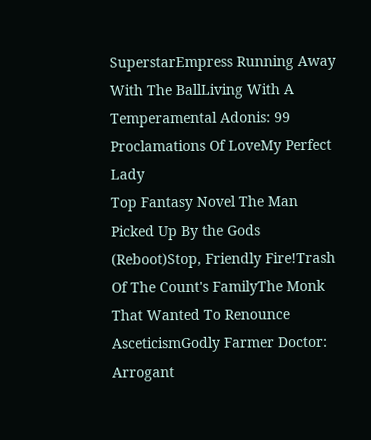SuperstarEmpress Running Away With The BallLiving With A Temperamental Adonis: 99 Proclamations Of LoveMy Perfect Lady
Top Fantasy Novel The Man Picked Up By the Gods (Reboot)Stop, Friendly Fire!Trash Of The Count's FamilyThe Monk That Wanted To Renounce AsceticismGodly Farmer Doctor: Arrogant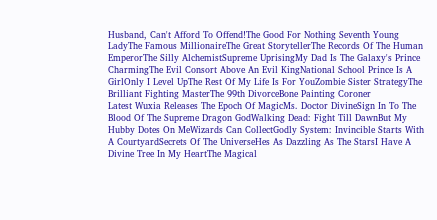Husband, Can't Afford To Offend!The Good For Nothing Seventh Young LadyThe Famous MillionaireThe Great StorytellerThe Records Of The Human EmperorThe Silly AlchemistSupreme UprisingMy Dad Is The Galaxy's Prince CharmingThe Evil Consort Above An Evil KingNational School Prince Is A GirlOnly I Level UpThe Rest Of My Life Is For YouZombie Sister StrategyThe Brilliant Fighting MasterThe 99th DivorceBone Painting Coroner
Latest Wuxia Releases The Epoch Of MagicMs. Doctor DivineSign In To The Blood Of The Supreme Dragon GodWalking Dead: Fight Till DawnBut My Hubby Dotes On MeWizards Can CollectGodly System: Invincible Starts With A CourtyardSecrets Of The UniverseHes As Dazzling As The StarsI Have A Divine Tree In My HeartThe Magical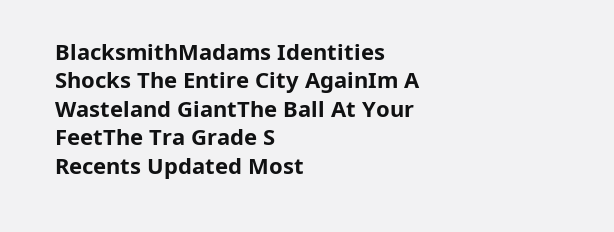BlacksmithMadams Identities Shocks The Entire City AgainIm A Wasteland GiantThe Ball At Your FeetThe Tra Grade S
Recents Updated Most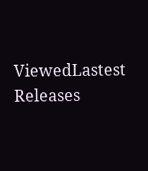ViewedLastest Releases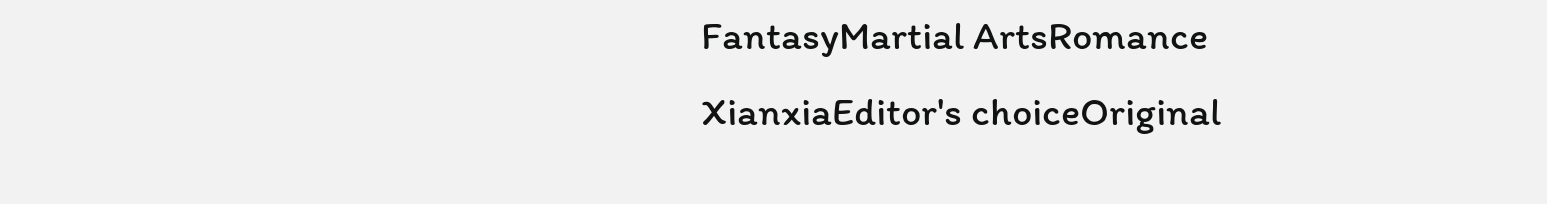FantasyMartial ArtsRomance
XianxiaEditor's choiceOriginal